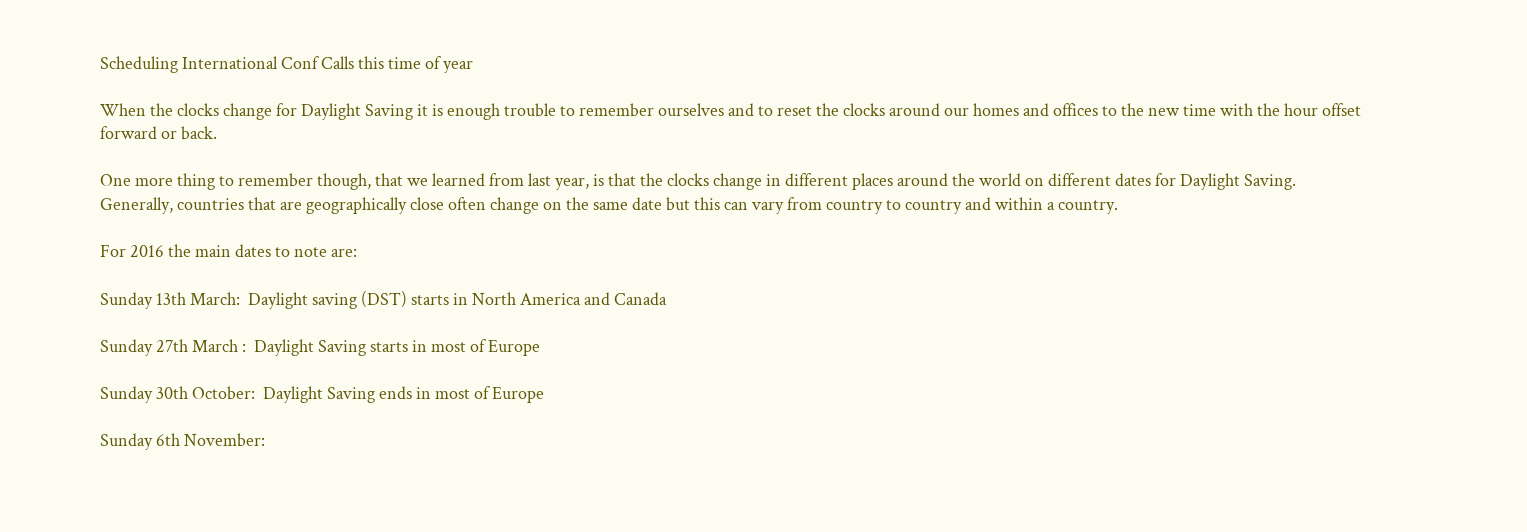Scheduling International Conf Calls this time of year

When the clocks change for Daylight Saving it is enough trouble to remember ourselves and to reset the clocks around our homes and offices to the new time with the hour offset forward or back.

One more thing to remember though, that we learned from last year, is that the clocks change in different places around the world on different dates for Daylight Saving. Generally, countries that are geographically close often change on the same date but this can vary from country to country and within a country.

For 2016 the main dates to note are:

Sunday 13th March:  Daylight saving (DST) starts in North America and Canada

Sunday 27th March :  Daylight Saving starts in most of Europe

Sunday 30th October:  Daylight Saving ends in most of Europe

Sunday 6th November: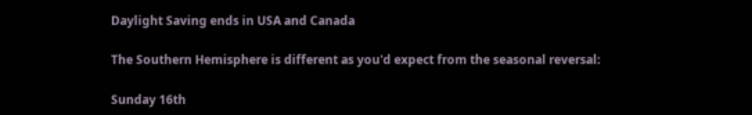Daylight Saving ends in USA and Canada

The Southern Hemisphere is different as you'd expect from the seasonal reversal:

Sunday 16th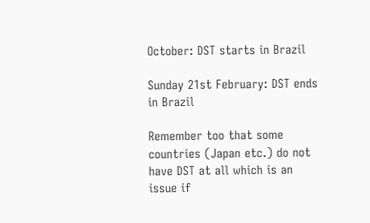October: DST starts in Brazil

Sunday 21st February: DST ends in Brazil

Remember too that some countries (Japan etc.) do not have DST at all which is an issue if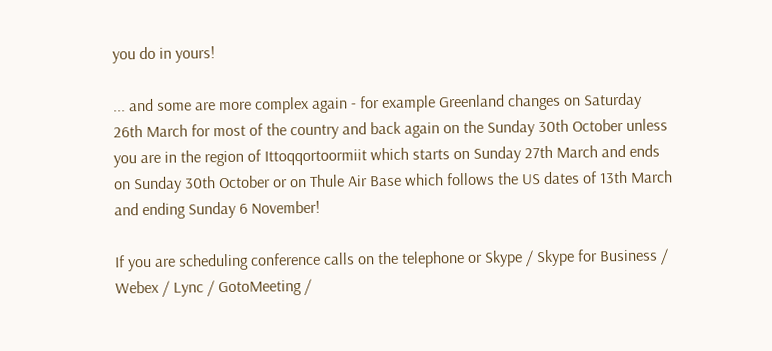you do in yours!

... and some are more complex again - for example Greenland changes on Saturday 26th March for most of the country and back again on the Sunday 30th October unless you are in the region of Ittoqqortoormiit which starts on Sunday 27th March and ends on Sunday 30th October or on Thule Air Base which follows the US dates of 13th March and ending Sunday 6 November!

If you are scheduling conference calls on the telephone or Skype / Skype for Business / Webex / Lync / GotoMeeting /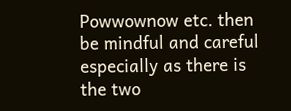Powwownow etc. then be mindful and careful especially as there is the two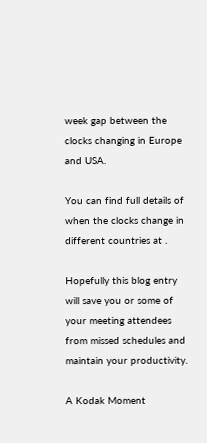week gap between the clocks changing in Europe and USA.

You can find full details of when the clocks change in different countries at .

Hopefully this blog entry will save you or some of your meeting attendees from missed schedules and maintain your productivity.

A Kodak Moment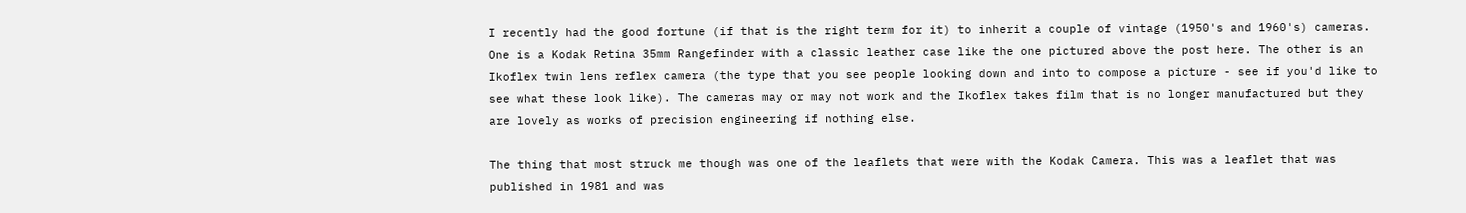I recently had the good fortune (if that is the right term for it) to inherit a couple of vintage (1950's and 1960's) cameras. One is a Kodak Retina 35mm Rangefinder with a classic leather case like the one pictured above the post here. The other is an Ikoflex twin lens reflex camera (the type that you see people looking down and into to compose a picture - see if you'd like to see what these look like). The cameras may or may not work and the Ikoflex takes film that is no longer manufactured but they are lovely as works of precision engineering if nothing else.

The thing that most struck me though was one of the leaflets that were with the Kodak Camera. This was a leaflet that was published in 1981 and was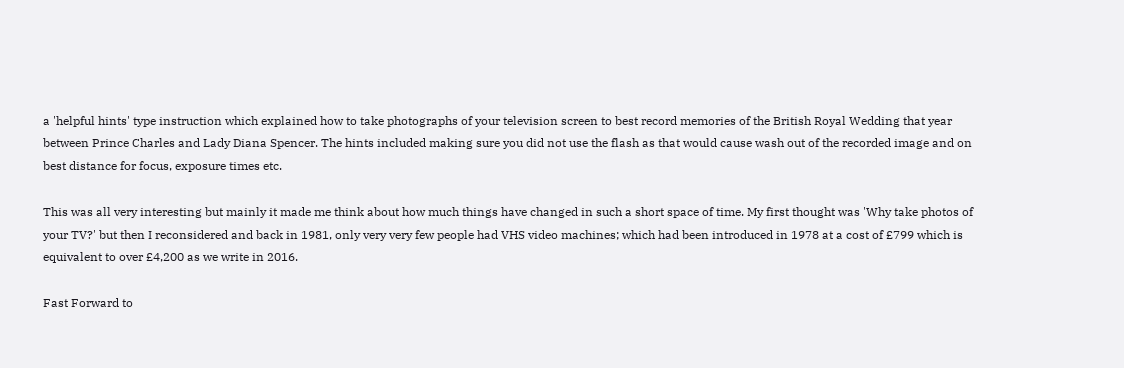a 'helpful hints' type instruction which explained how to take photographs of your television screen to best record memories of the British Royal Wedding that year between Prince Charles and Lady Diana Spencer. The hints included making sure you did not use the flash as that would cause wash out of the recorded image and on best distance for focus, exposure times etc.

This was all very interesting but mainly it made me think about how much things have changed in such a short space of time. My first thought was 'Why take photos of your TV?' but then I reconsidered and back in 1981, only very very few people had VHS video machines; which had been introduced in 1978 at a cost of £799 which is equivalent to over £4,200 as we write in 2016.

Fast Forward to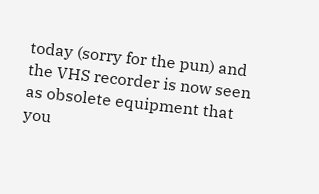today (sorry for the pun) and the VHS recorder is now seen as obsolete equipment that you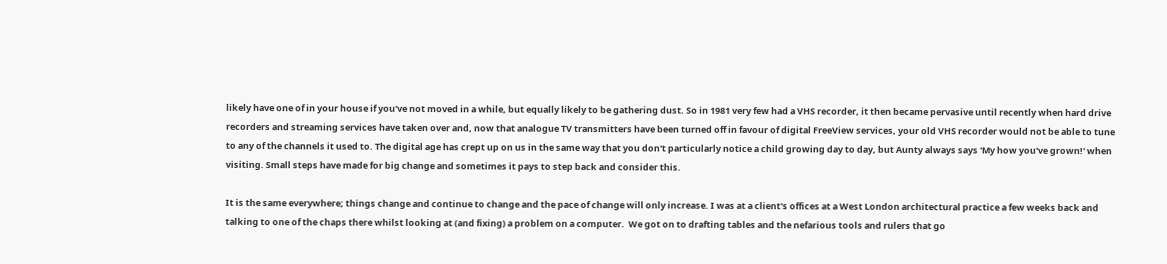likely have one of in your house if you've not moved in a while, but equally likely to be gathering dust. So in 1981 very few had a VHS recorder, it then became pervasive until recently when hard drive recorders and streaming services have taken over and, now that analogue TV transmitters have been turned off in favour of digital FreeView services, your old VHS recorder would not be able to tune to any of the channels it used to. The digital age has crept up on us in the same way that you don't particularly notice a child growing day to day, but Aunty always says 'My how you've grown!' when visiting. Small steps have made for big change and sometimes it pays to step back and consider this.

It is the same everywhere; things change and continue to change and the pace of change will only increase. I was at a client's offices at a West London architectural practice a few weeks back and talking to one of the chaps there whilst looking at (and fixing) a problem on a computer.  We got on to drafting tables and the nefarious tools and rulers that go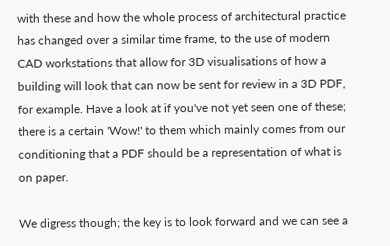with these and how the whole process of architectural practice has changed over a similar time frame, to the use of modern CAD workstations that allow for 3D visualisations of how a building will look that can now be sent for review in a 3D PDF, for example. Have a look at if you've not yet seen one of these; there is a certain 'Wow!' to them which mainly comes from our conditioning that a PDF should be a representation of what is on paper.

We digress though; the key is to look forward and we can see a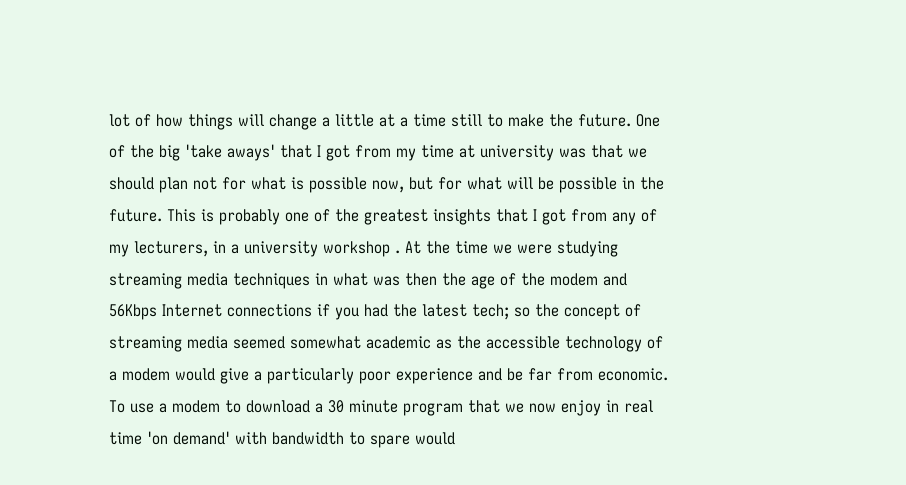lot of how things will change a little at a time still to make the future. One of the big 'take aways' that I got from my time at university was that we should plan not for what is possible now, but for what will be possible in the future. This is probably one of the greatest insights that I got from any of my lecturers, in a university workshop . At the time we were studying streaming media techniques in what was then the age of the modem and 56Kbps Internet connections if you had the latest tech; so the concept of streaming media seemed somewhat academic as the accessible technology of a modem would give a particularly poor experience and be far from economic. To use a modem to download a 30 minute program that we now enjoy in real time 'on demand' with bandwidth to spare would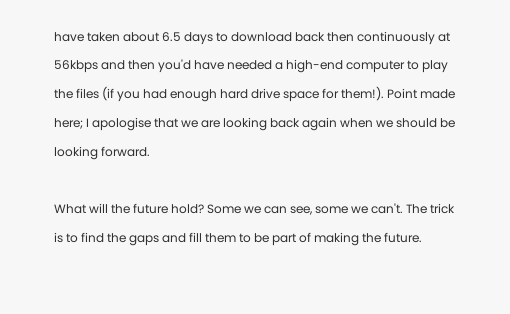have taken about 6.5 days to download back then continuously at 56kbps and then you'd have needed a high-end computer to play the files (if you had enough hard drive space for them!). Point made here; I apologise that we are looking back again when we should be looking forward.

What will the future hold? Some we can see, some we can't. The trick is to find the gaps and fill them to be part of making the future.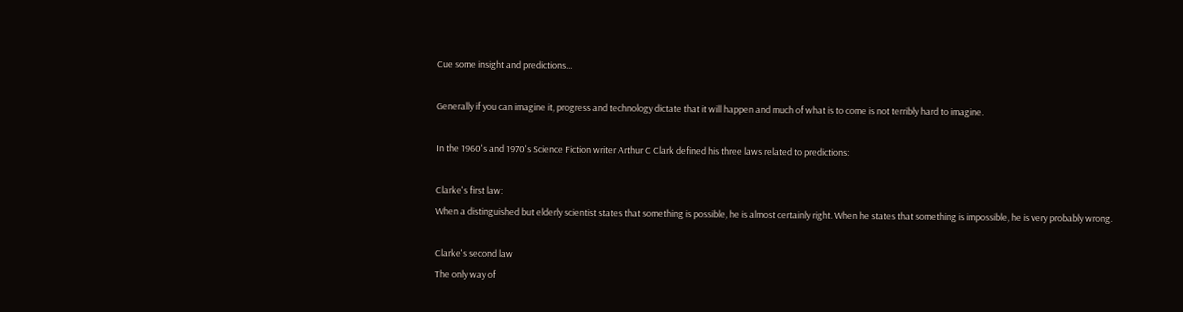Cue some insight and predictions...

Generally if you can imagine it, progress and technology dictate that it will happen and much of what is to come is not terribly hard to imagine.

In the 1960's and 1970's Science Fiction writer Arthur C Clark defined his three laws related to predictions:

Clarke's first law:
When a distinguished but elderly scientist states that something is possible, he is almost certainly right. When he states that something is impossible, he is very probably wrong.

Clarke's second law
The only way of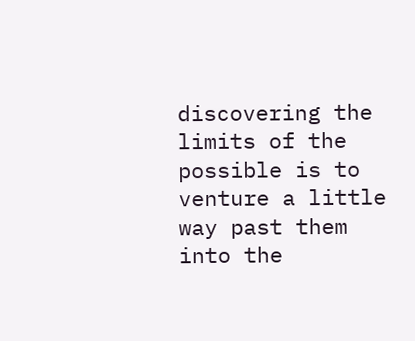discovering the limits of the possible is to venture a little way past them into the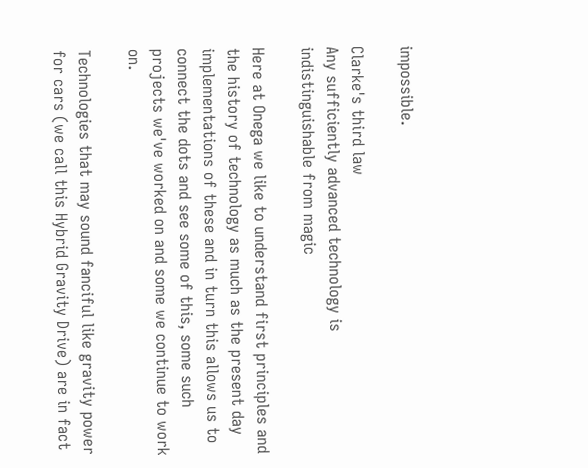impossible.

Clarke's third law
Any sufficiently advanced technology is indistinguishable from magic

Here at Onega we like to understand first principles and the history of technology as much as the present day implementations of these and in turn this allows us to connect the dots and see some of this, some such projects we've worked on and some we continue to work on.

Technologies that may sound fanciful like gravity power for cars (we call this Hybrid Gravity Drive) are in fact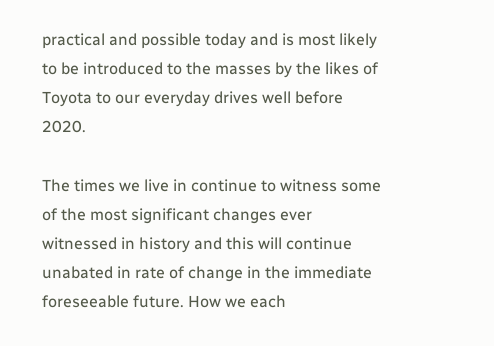practical and possible today and is most likely to be introduced to the masses by the likes of Toyota to our everyday drives well before 2020.

The times we live in continue to witness some of the most significant changes ever witnessed in history and this will continue unabated in rate of change in the immediate foreseeable future. How we each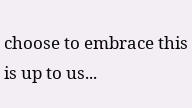choose to embrace this is up to us...